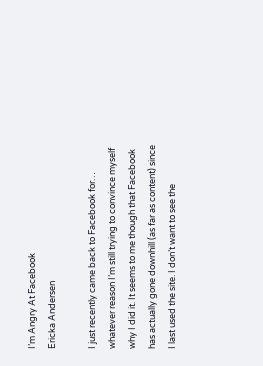I’m Angry At Facebook
Ericka Andersen

I just recently came back to Facebook for… whatever reason I’m still trying to convince myself why I did it. It seems to me though that Facebook has actually gone downhill (as far as content) since I last used the site. I don’t want to see the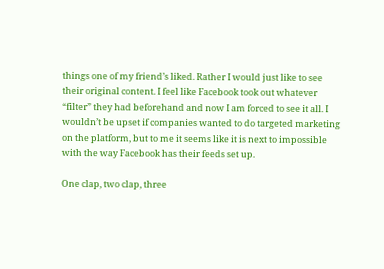things one of my friend’s liked. Rather I would just like to see their original content. I feel like Facebook took out whatever “filter” they had beforehand and now I am forced to see it all. I wouldn’t be upset if companies wanted to do targeted marketing on the platform, but to me it seems like it is next to impossible with the way Facebook has their feeds set up.

One clap, two clap, three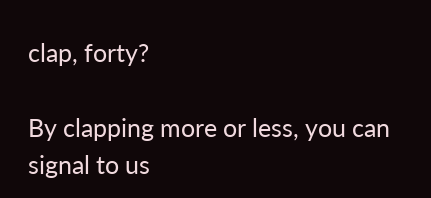clap, forty?

By clapping more or less, you can signal to us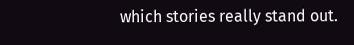which stories really stand out.